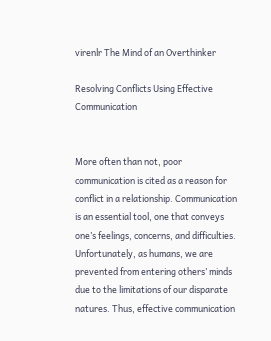virenlr The Mind of an Overthinker

Resolving Conflicts Using Effective Communication


More often than not, poor communication is cited as a reason for conflict in a relationship. Communication is an essential tool, one that conveys one’s feelings, concerns, and difficulties. Unfortunately, as humans, we are prevented from entering others’ minds due to the limitations of our disparate natures. Thus, effective communication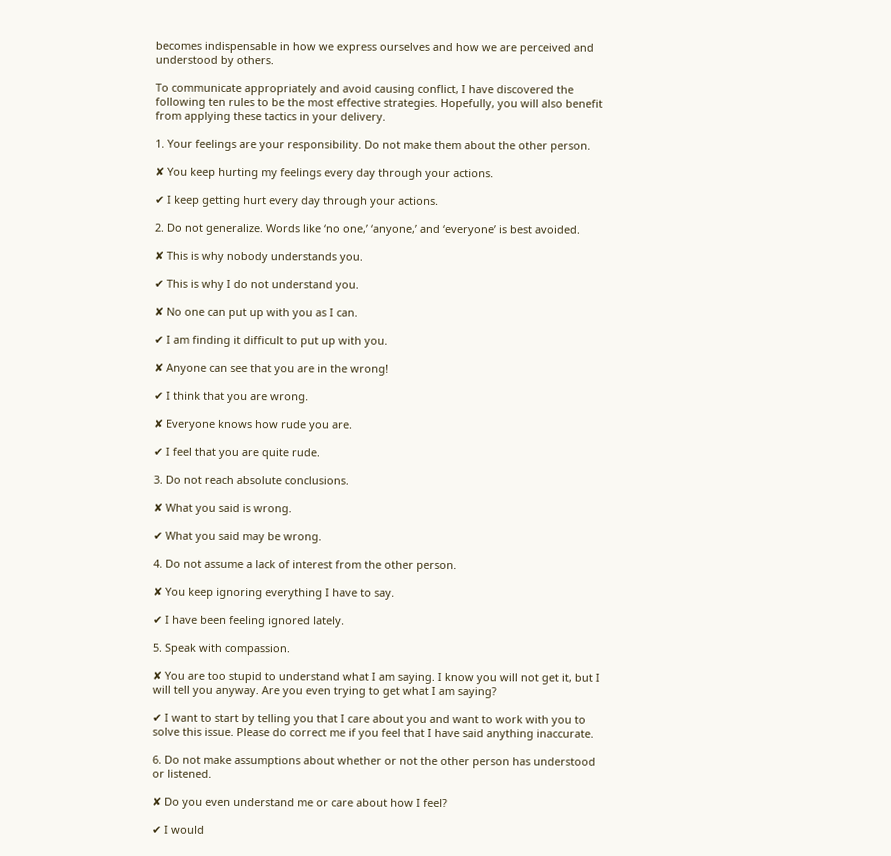becomes indispensable in how we express ourselves and how we are perceived and understood by others.

To communicate appropriately and avoid causing conflict, I have discovered the following ten rules to be the most effective strategies. Hopefully, you will also benefit from applying these tactics in your delivery.

1. Your feelings are your responsibility. Do not make them about the other person.

✘ You keep hurting my feelings every day through your actions.

✔ I keep getting hurt every day through your actions.

2. Do not generalize. Words like ‘no one,’ ‘anyone,’ and ‘everyone’ is best avoided.

✘ This is why nobody understands you.

✔ This is why I do not understand you.

✘ No one can put up with you as I can.

✔ I am finding it difficult to put up with you.

✘ Anyone can see that you are in the wrong!

✔ I think that you are wrong.

✘ Everyone knows how rude you are.

✔ I feel that you are quite rude.

3. Do not reach absolute conclusions.

✘ What you said is wrong.

✔ What you said may be wrong.

4. Do not assume a lack of interest from the other person.

✘ You keep ignoring everything I have to say.

✔ I have been feeling ignored lately.

5. Speak with compassion.

✘ You are too stupid to understand what I am saying. I know you will not get it, but I will tell you anyway. Are you even trying to get what I am saying?

✔ I want to start by telling you that I care about you and want to work with you to solve this issue. Please do correct me if you feel that I have said anything inaccurate.

6. Do not make assumptions about whether or not the other person has understood or listened.

✘ Do you even understand me or care about how I feel?

✔ I would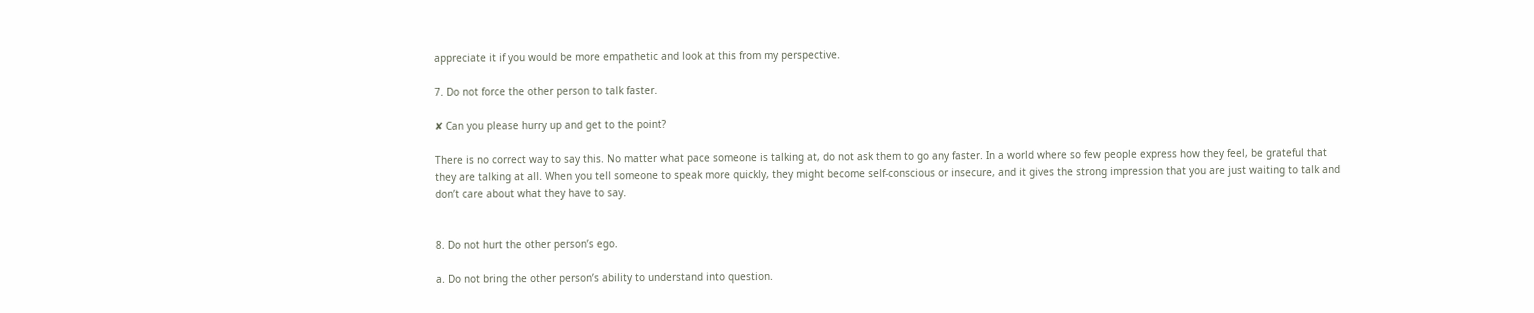appreciate it if you would be more empathetic and look at this from my perspective.

7. Do not force the other person to talk faster.

✘ Can you please hurry up and get to the point?

There is no correct way to say this. No matter what pace someone is talking at, do not ask them to go any faster. In a world where so few people express how they feel, be grateful that they are talking at all. When you tell someone to speak more quickly, they might become self-conscious or insecure, and it gives the strong impression that you are just waiting to talk and don’t care about what they have to say.


8. Do not hurt the other person’s ego.

a. Do not bring the other person’s ability to understand into question.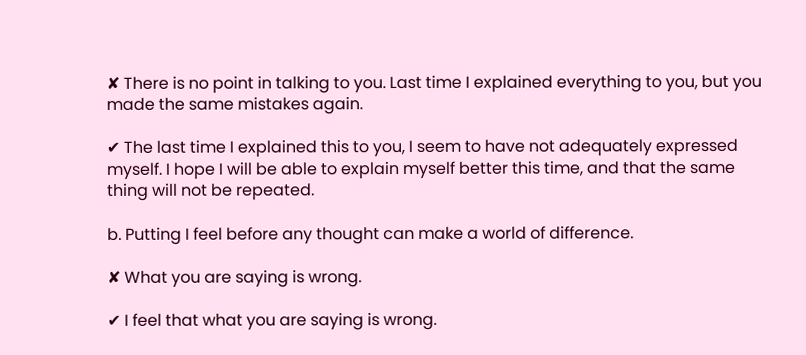✘ There is no point in talking to you. Last time I explained everything to you, but you made the same mistakes again.

✔ The last time I explained this to you, I seem to have not adequately expressed myself. I hope I will be able to explain myself better this time, and that the same thing will not be repeated.

b. Putting I feel before any thought can make a world of difference.

✘ What you are saying is wrong.

✔ I feel that what you are saying is wrong.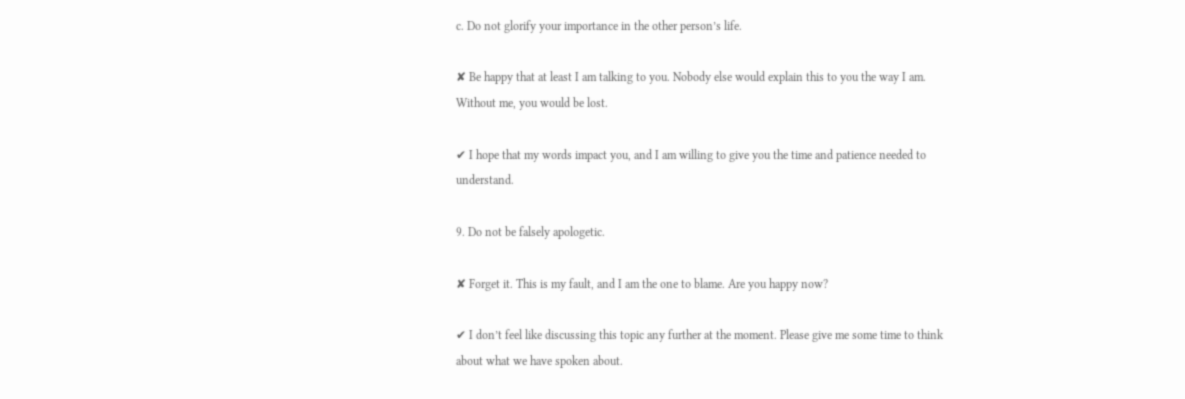c. Do not glorify your importance in the other person’s life.

✘ Be happy that at least I am talking to you. Nobody else would explain this to you the way I am. Without me, you would be lost.

✔ I hope that my words impact you, and I am willing to give you the time and patience needed to understand.

9. Do not be falsely apologetic.

✘ Forget it. This is my fault, and I am the one to blame. Are you happy now?

✔ I don’t feel like discussing this topic any further at the moment. Please give me some time to think about what we have spoken about.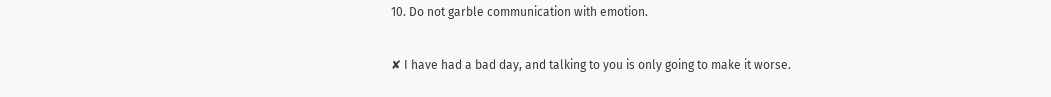10. Do not garble communication with emotion.

✘ I have had a bad day, and talking to you is only going to make it worse.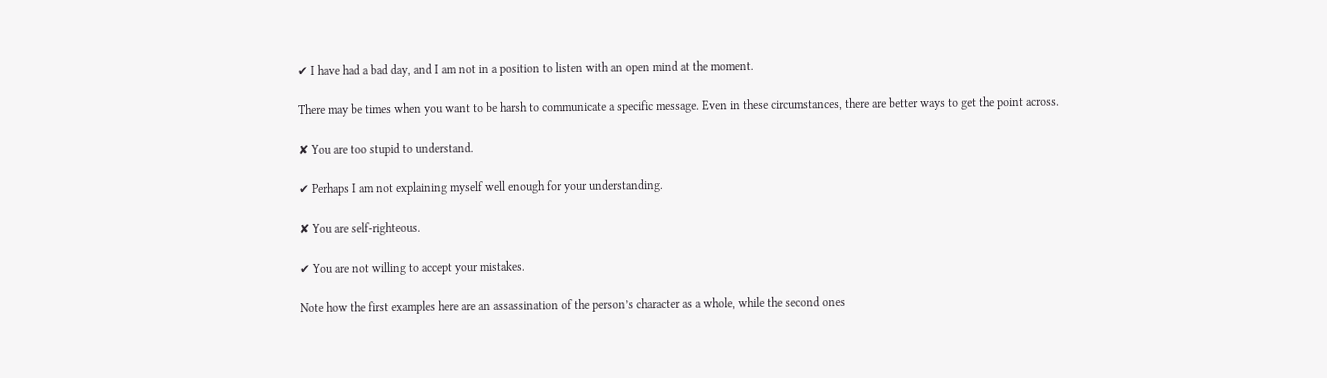✔ I have had a bad day, and I am not in a position to listen with an open mind at the moment.

There may be times when you want to be harsh to communicate a specific message. Even in these circumstances, there are better ways to get the point across.

✘ You are too stupid to understand.

✔ Perhaps I am not explaining myself well enough for your understanding.

✘ You are self-righteous.

✔ You are not willing to accept your mistakes.

Note how the first examples here are an assassination of the person’s character as a whole, while the second ones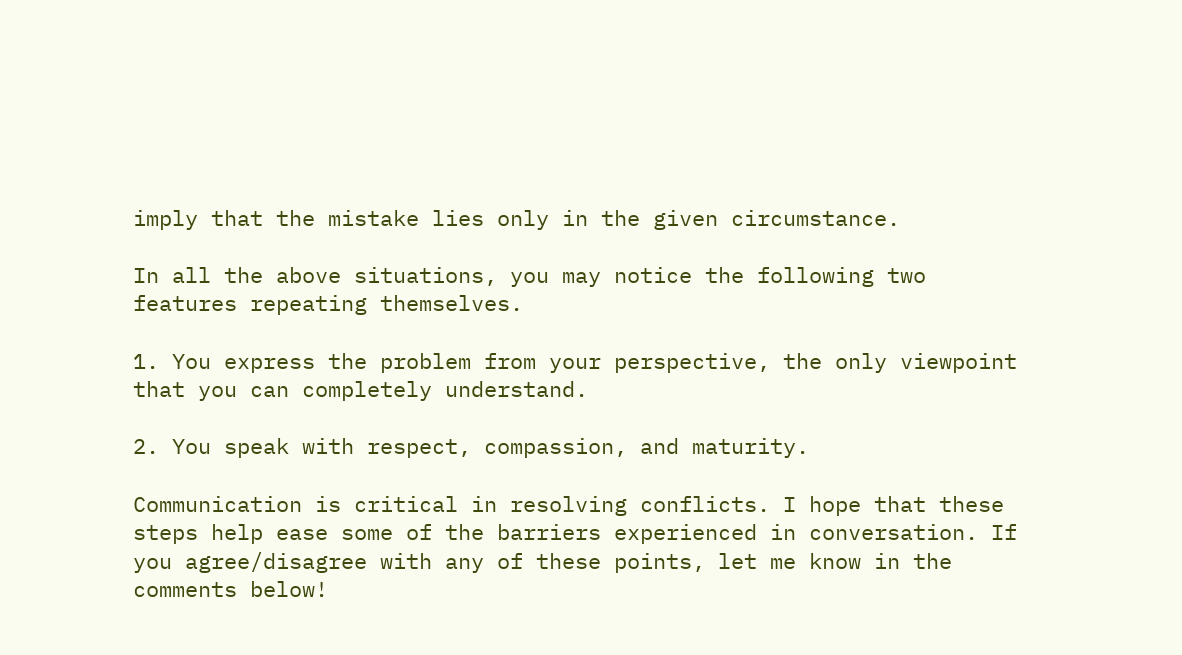imply that the mistake lies only in the given circumstance.

In all the above situations, you may notice the following two features repeating themselves.

1. You express the problem from your perspective, the only viewpoint that you can completely understand.

2. You speak with respect, compassion, and maturity.

Communication is critical in resolving conflicts. I hope that these steps help ease some of the barriers experienced in conversation. If you agree/disagree with any of these points, let me know in the comments below!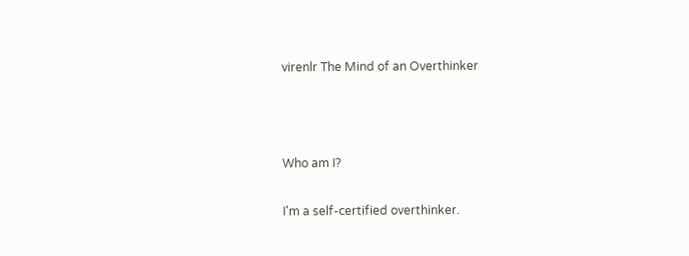virenlr The Mind of an Overthinker



Who am I?

I'm a self-certified overthinker.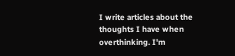I write articles about the thoughts I have when overthinking. I'm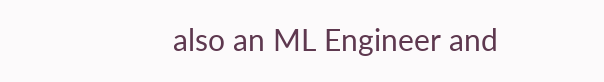also an ML Engineer and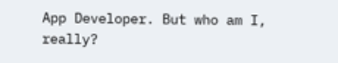App Developer. But who am I, really?